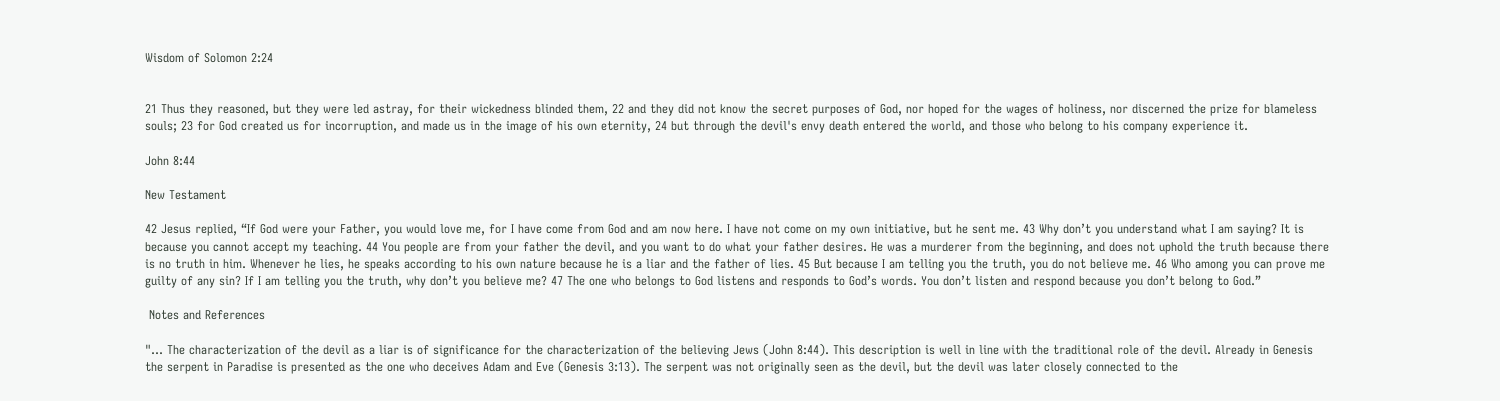Wisdom of Solomon 2:24


21 Thus they reasoned, but they were led astray, for their wickedness blinded them, 22 and they did not know the secret purposes of God, nor hoped for the wages of holiness, nor discerned the prize for blameless souls; 23 for God created us for incorruption, and made us in the image of his own eternity, 24 but through the devil's envy death entered the world, and those who belong to his company experience it.

John 8:44

New Testament

42 Jesus replied, “If God were your Father, you would love me, for I have come from God and am now here. I have not come on my own initiative, but he sent me. 43 Why don’t you understand what I am saying? It is because you cannot accept my teaching. 44 You people are from your father the devil, and you want to do what your father desires. He was a murderer from the beginning, and does not uphold the truth because there is no truth in him. Whenever he lies, he speaks according to his own nature because he is a liar and the father of lies. 45 But because I am telling you the truth, you do not believe me. 46 Who among you can prove me guilty of any sin? If I am telling you the truth, why don’t you believe me? 47 The one who belongs to God listens and responds to God’s words. You don’t listen and respond because you don’t belong to God.”

 Notes and References

"... The characterization of the devil as a liar is of significance for the characterization of the believing Jews (John 8:44). This description is well in line with the traditional role of the devil. Already in Genesis the serpent in Paradise is presented as the one who deceives Adam and Eve (Genesis 3:13). The serpent was not originally seen as the devil, but the devil was later closely connected to the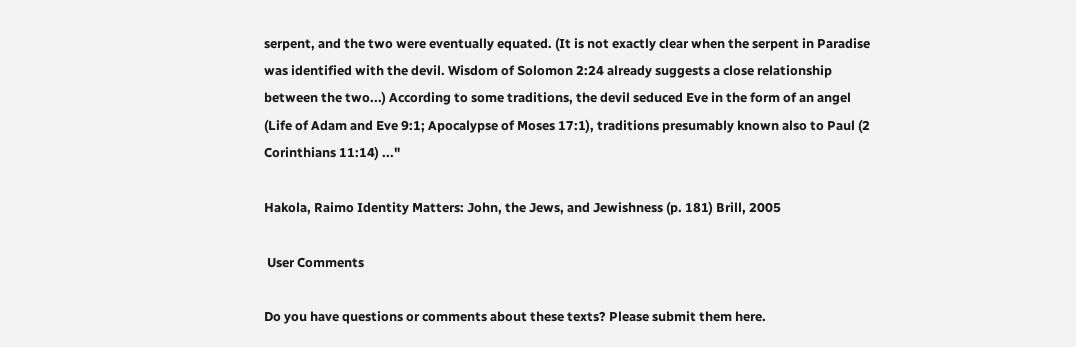serpent, and the two were eventually equated. (It is not exactly clear when the serpent in Paradise was identified with the devil. Wisdom of Solomon 2:24 already suggests a close relationship between the two...) According to some traditions, the devil seduced Eve in the form of an angel (Life of Adam and Eve 9:1; Apocalypse of Moses 17:1), traditions presumably known also to Paul (2 Corinthians 11:14) ..."

Hakola, Raimo Identity Matters: John, the Jews, and Jewishness (p. 181) Brill, 2005

 User Comments

Do you have questions or comments about these texts? Please submit them here.